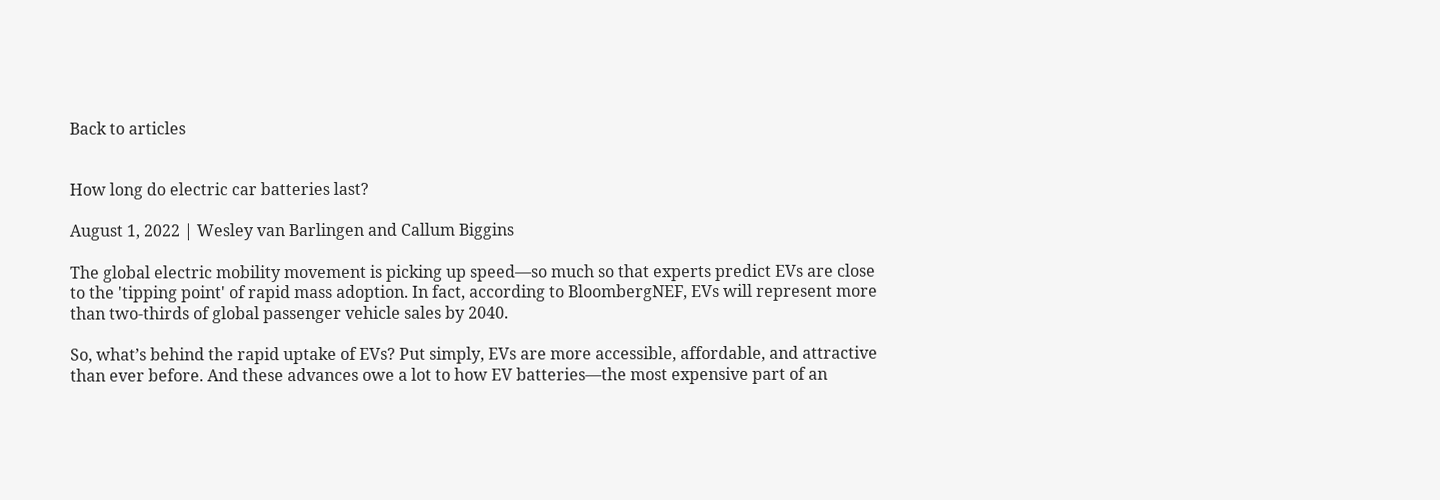Back to articles


How long do electric car batteries last?

August 1, 2022 | Wesley van Barlingen and Callum Biggins

The global electric mobility movement is picking up speed—so much so that experts predict EVs are close to the 'tipping point' of rapid mass adoption. In fact, according to BloombergNEF, EVs will represent more than two-thirds of global passenger vehicle sales by 2040.

So, what’s behind the rapid uptake of EVs? Put simply, EVs are more accessible, affordable, and attractive than ever before. And these advances owe a lot to how EV batteries—the most expensive part of an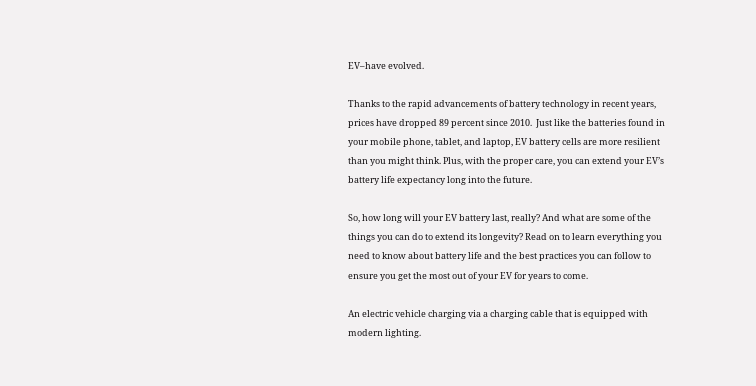EV–have evolved.

Thanks to the rapid advancements of battery technology in recent years, prices have dropped 89 percent since 2010.  Just like the batteries found in your mobile phone, tablet, and laptop, EV battery cells are more resilient than you might think. Plus, with the proper care, you can extend your EV’s battery life expectancy long into the future.

So, how long will your EV battery last, really? And what are some of the things you can do to extend its longevity? Read on to learn everything you need to know about battery life and the best practices you can follow to ensure you get the most out of your EV for years to come.

An electric vehicle charging via a charging cable that is equipped with modern lighting.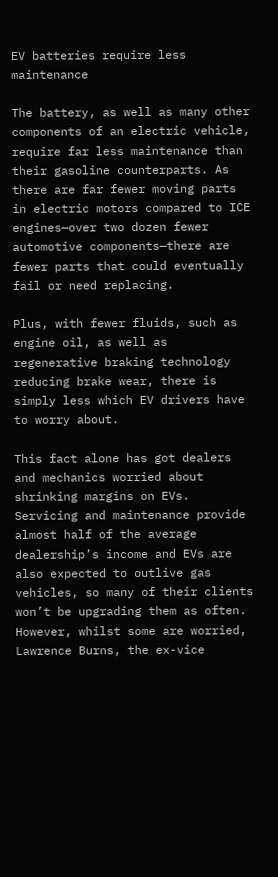EV batteries require less maintenance

The battery, as well as many other components of an electric vehicle, require far less maintenance than their gasoline counterparts. As there are far fewer moving parts in electric motors compared to ICE engines—over two dozen fewer automotive components—there are fewer parts that could eventually fail or need replacing.

Plus, with fewer fluids, such as engine oil, as well as regenerative braking technology reducing brake wear, there is simply less which EV drivers have to worry about.

This fact alone has got dealers and mechanics worried about shrinking margins on EVs. Servicing and maintenance provide almost half of the average dealership’s income and EVs are also expected to outlive gas vehicles, so many of their clients won’t be upgrading them as often. However, whilst some are worried, Lawrence Burns, the ex-vice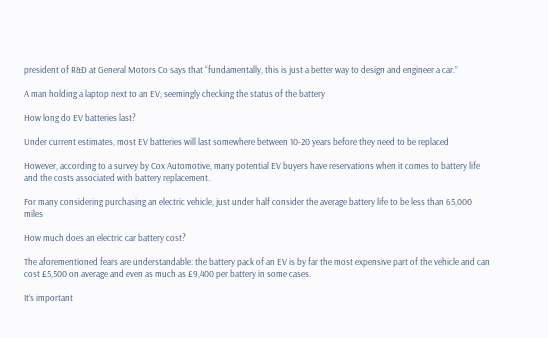president of R&D at General Motors Co says that “fundamentally, this is just a better way to design and engineer a car.”

A man holding a laptop next to an EV, seemingly checking the status of the battery

How long do EV batteries last?

Under current estimates, most EV batteries will last somewhere between 10-20 years before they need to be replaced

However, according to a survey by Cox Automotive, many potential EV buyers have reservations when it comes to battery life and the costs associated with battery replacement.

For many considering purchasing an electric vehicle, just under half consider the average battery life to be less than 65,000 miles

How much does an electric car battery cost?

The aforementioned fears are understandable: the battery pack of an EV is by far the most expensive part of the vehicle and can cost £5,500 on average and even as much as £9,400 per battery in some cases.

It’s important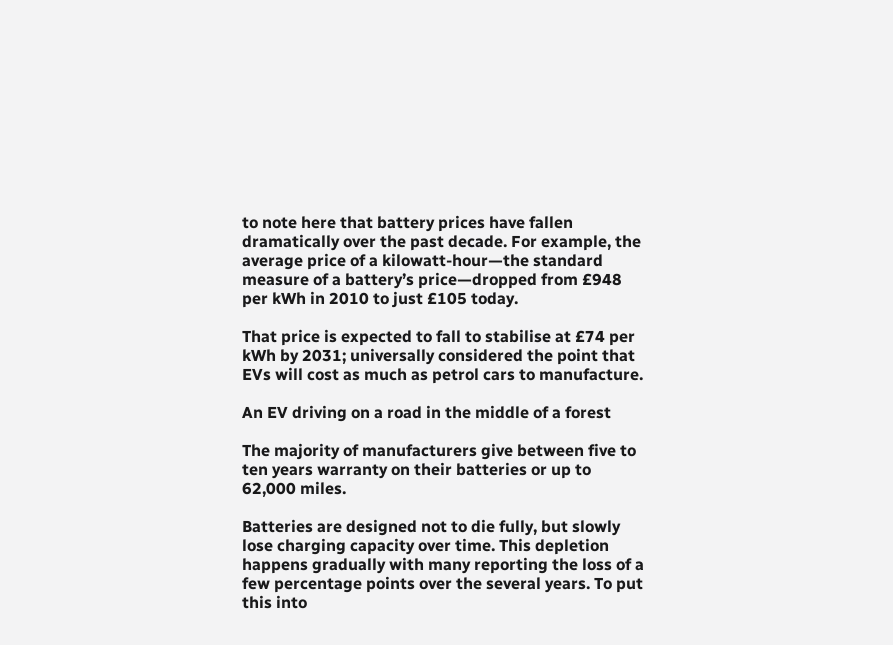to note here that battery prices have fallen dramatically over the past decade. For example, the average price of a kilowatt-hour—the standard measure of a battery’s price—dropped from £948 per kWh in 2010 to just £105 today.

That price is expected to fall to stabilise at £74 per kWh by 2031; universally considered the point that EVs will cost as much as petrol cars to manufacture.

An EV driving on a road in the middle of a forest

The majority of manufacturers give between five to ten years warranty on their batteries or up to 62,000 miles.

Batteries are designed not to die fully, but slowly lose charging capacity over time. This depletion happens gradually with many reporting the loss of a few percentage points over the several years. To put this into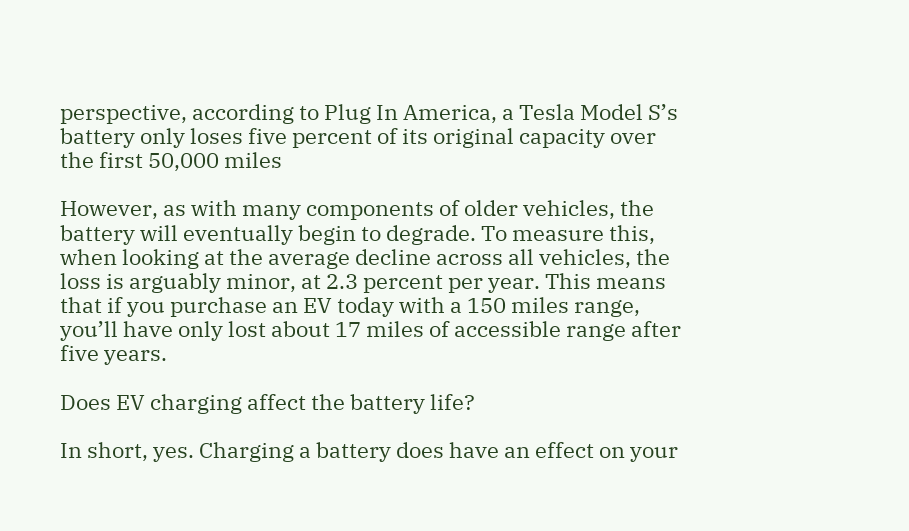perspective, according to Plug In America, a Tesla Model S’s battery only loses five percent of its original capacity over the first 50,000 miles

However, as with many components of older vehicles, the battery will eventually begin to degrade. To measure this, when looking at the average decline across all vehicles, the loss is arguably minor, at 2.3 percent per year. This means that if you purchase an EV today with a 150 miles range, you’ll have only lost about 17 miles of accessible range after five years.

Does EV charging affect the battery life?

In short, yes. Charging a battery does have an effect on your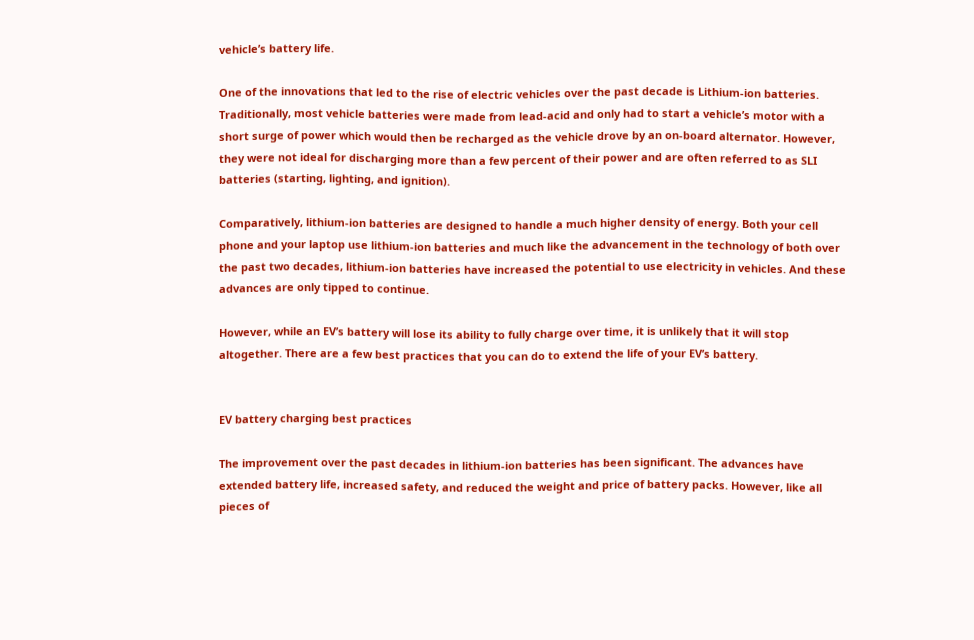vehicle’s battery life.

One of the innovations that led to the rise of electric vehicles over the past decade is Lithium-ion batteries. Traditionally, most vehicle batteries were made from lead-acid and only had to start a vehicle’s motor with a short surge of power which would then be recharged as the vehicle drove by an on-board alternator. However, they were not ideal for discharging more than a few percent of their power and are often referred to as SLI batteries (starting, lighting, and ignition).

Comparatively, lithium-ion batteries are designed to handle a much higher density of energy. Both your cell phone and your laptop use lithium-ion batteries and much like the advancement in the technology of both over the past two decades, lithium-ion batteries have increased the potential to use electricity in vehicles. And these advances are only tipped to continue.

However, while an EV’s battery will lose its ability to fully charge over time, it is unlikely that it will stop altogether. There are a few best practices that you can do to extend the life of your EV’s battery.


EV battery charging best practices

The improvement over the past decades in lithium-ion batteries has been significant. The advances have extended battery life, increased safety, and reduced the weight and price of battery packs. However, like all pieces of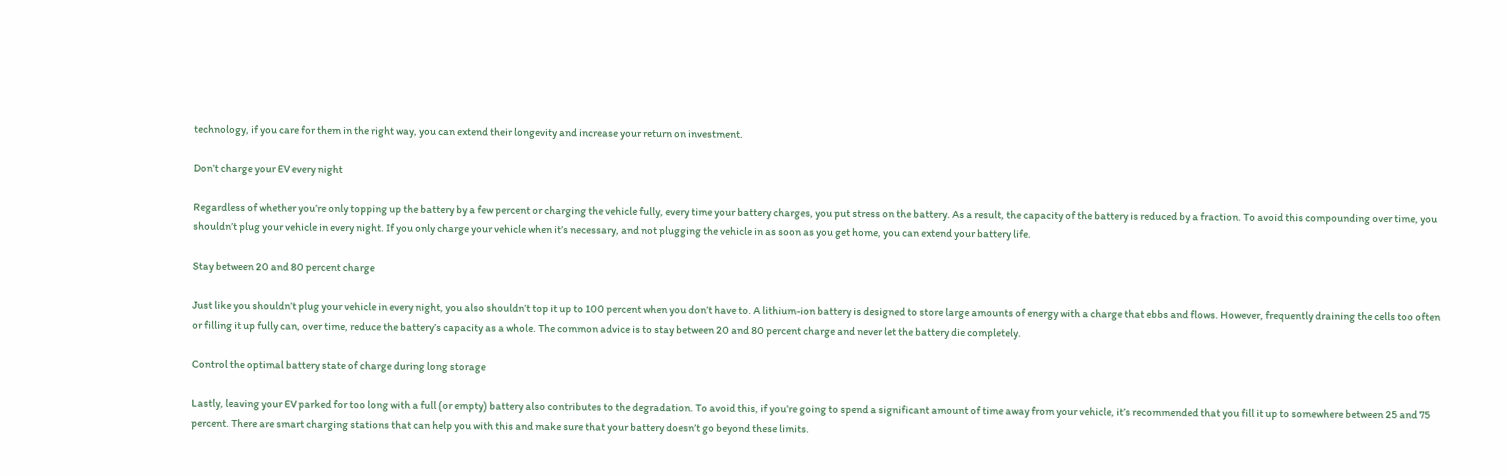technology, if you care for them in the right way, you can extend their longevity and increase your return on investment.

Don’t charge your EV every night

Regardless of whether you’re only topping up the battery by a few percent or charging the vehicle fully, every time your battery charges, you put stress on the battery. As a result, the capacity of the battery is reduced by a fraction. To avoid this compounding over time, you shouldn’t plug your vehicle in every night. If you only charge your vehicle when it’s necessary, and not plugging the vehicle in as soon as you get home, you can extend your battery life.

Stay between 20 and 80 percent charge

Just like you shouldn’t plug your vehicle in every night, you also shouldn’t top it up to 100 percent when you don’t have to. A lithium-ion battery is designed to store large amounts of energy with a charge that ebbs and flows. However, frequently draining the cells too often or filling it up fully can, over time, reduce the battery’s capacity as a whole. The common advice is to stay between 20 and 80 percent charge and never let the battery die completely.

Control the optimal battery state of charge during long storage

Lastly, leaving your EV parked for too long with a full (or empty) battery also contributes to the degradation. To avoid this, if you’re going to spend a significant amount of time away from your vehicle, it’s recommended that you fill it up to somewhere between 25 and 75 percent. There are smart charging stations that can help you with this and make sure that your battery doesn’t go beyond these limits.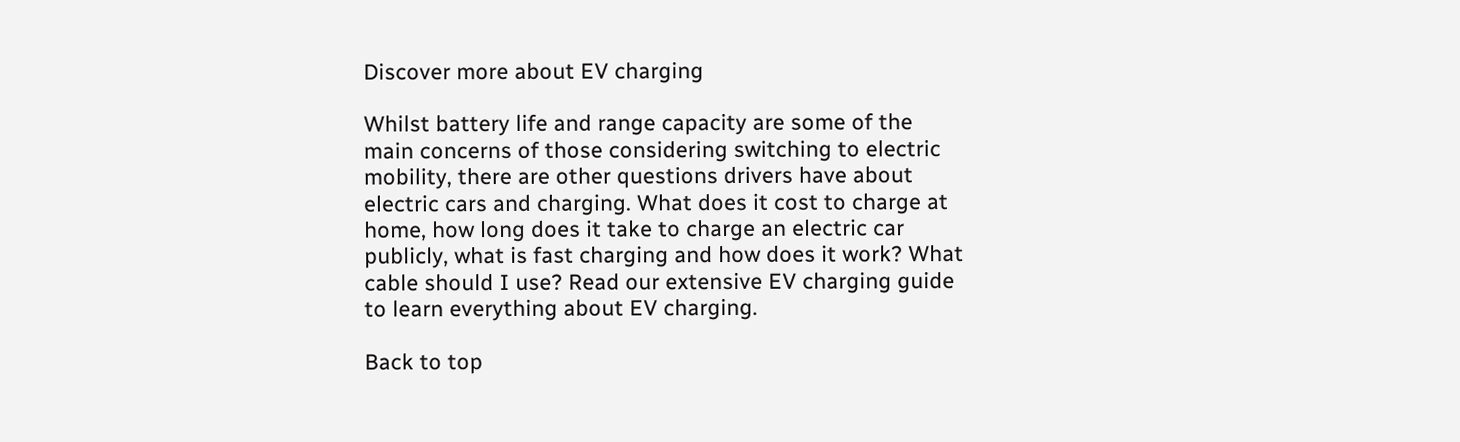Discover more about EV charging

Whilst battery life and range capacity are some of the main concerns of those considering switching to electric mobility, there are other questions drivers have about electric cars and charging. What does it cost to charge at home, how long does it take to charge an electric car publicly, what is fast charging and how does it work? What cable should I use? Read our extensive EV charging guide to learn everything about EV charging.

Back to top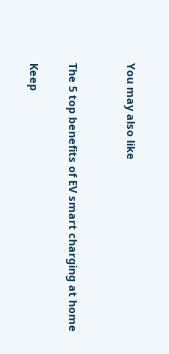You may also like


The 5 top benefits of EV smart charging at home

Keep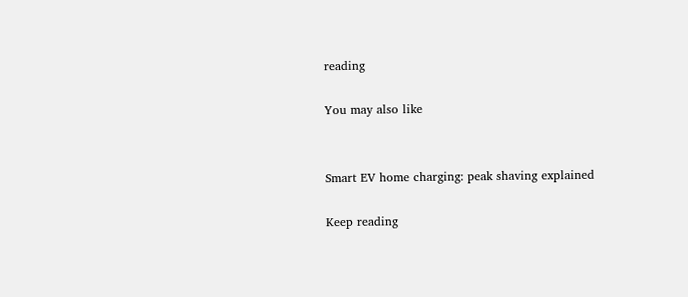reading

You may also like


Smart EV home charging: peak shaving explained

Keep reading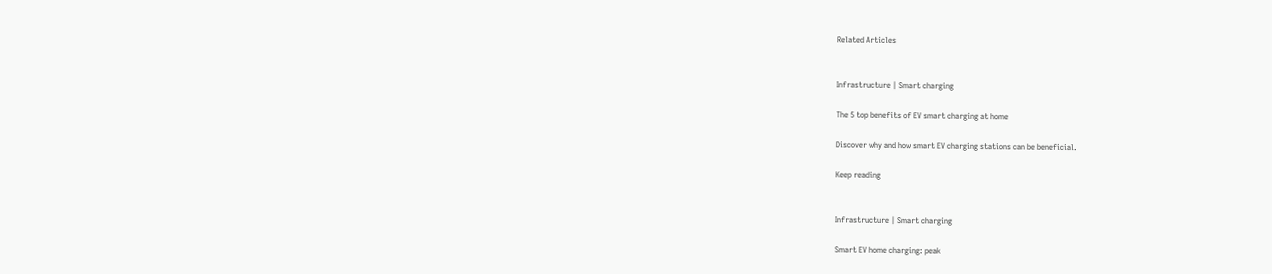Related Articles


Infrastructure | Smart charging

The 5 top benefits of EV smart charging at home

Discover why and how smart EV charging stations can be beneficial.

Keep reading


Infrastructure | Smart charging

Smart EV home charging: peak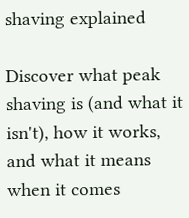shaving explained

Discover what peak shaving is (and what it isn't), how it works, and what it means when it comes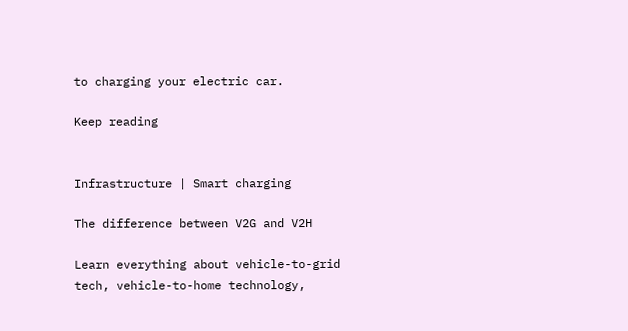to charging your electric car.

Keep reading


Infrastructure | Smart charging

The difference between V2G and V2H

Learn everything about vehicle-to-grid tech, vehicle-to-home technology,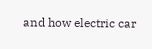and how electric car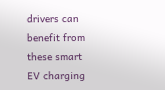drivers can benefit from these smart EV charging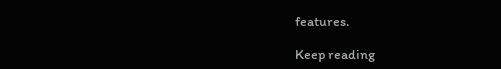features.

Keep reading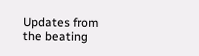Updates from the beating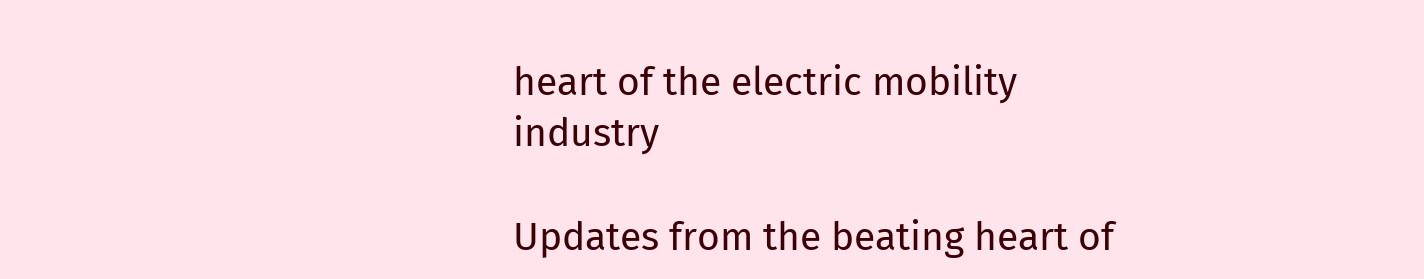heart of the electric mobility industry

Updates from the beating heart of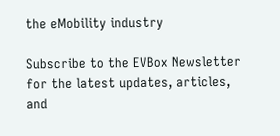the eMobility industry

Subscribe to the EVBox Newsletter for the latest updates, articles, and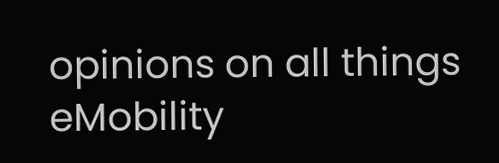opinions on all things eMobility